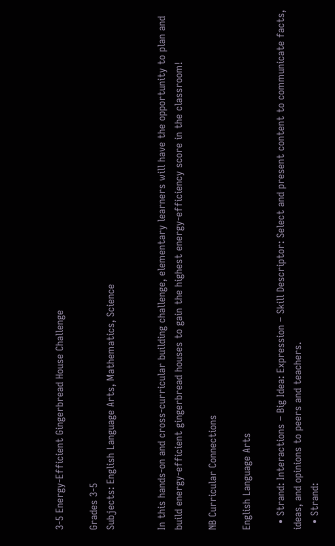3-5 Energy-Efficient Gingerbread House Challenge

Grades 3-5
Subjects: English Language Arts, Mathematics, Science


In this hands-on and cross-curricular building challenge, elementary learners will have the opportunity to plan and build energy-efficient gingerbread houses to gain the highest energy-efficiency score in the classroom!

NB Curricular Connections

English Language Arts

  • Strand: Interactions – Big Idea: Expression – Skill Descriptor: Select and present content to communicate facts, ideas, and opinions to peers and teachers.
  • Strand: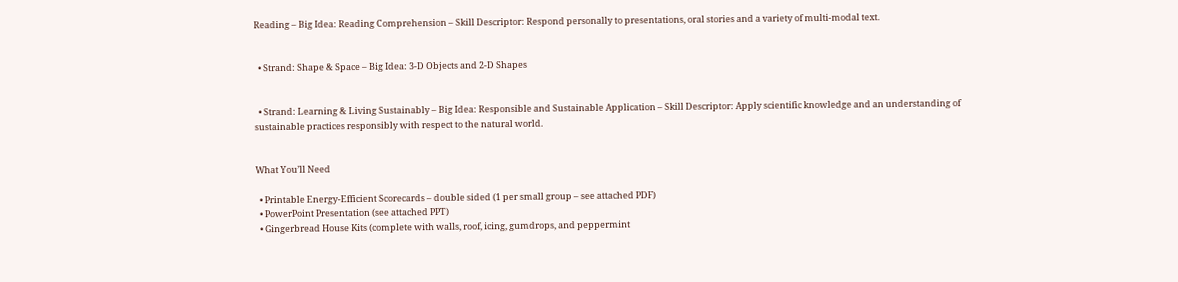Reading – Big Idea: Reading Comprehension – Skill Descriptor: Respond personally to presentations, oral stories and a variety of multi-modal text.


  • Strand: Shape & Space – Big Idea: 3-D Objects and 2-D Shapes


  • Strand: Learning & Living Sustainably – Big Idea: Responsible and Sustainable Application – Skill Descriptor: Apply scientific knowledge and an understanding of sustainable practices responsibly with respect to the natural world.


What You’ll Need

  • Printable Energy-Efficient Scorecards – double sided (1 per small group – see attached PDF)
  • PowerPoint Presentation (see attached PPT)
  • Gingerbread House Kits (complete with walls, roof, icing, gumdrops, and peppermint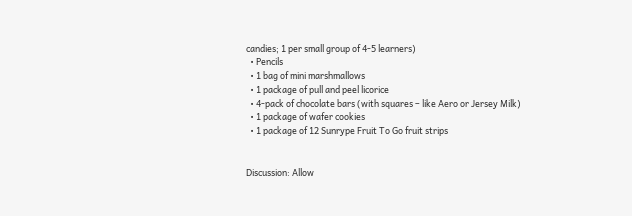candies; 1 per small group of 4-5 learners)
  • Pencils
  • 1 bag of mini marshmallows
  • 1 package of pull and peel licorice
  • 4-pack of chocolate bars (with squares – like Aero or Jersey Milk)
  • 1 package of wafer cookies
  • 1 package of 12 Sunrype Fruit To Go fruit strips


Discussion: Allow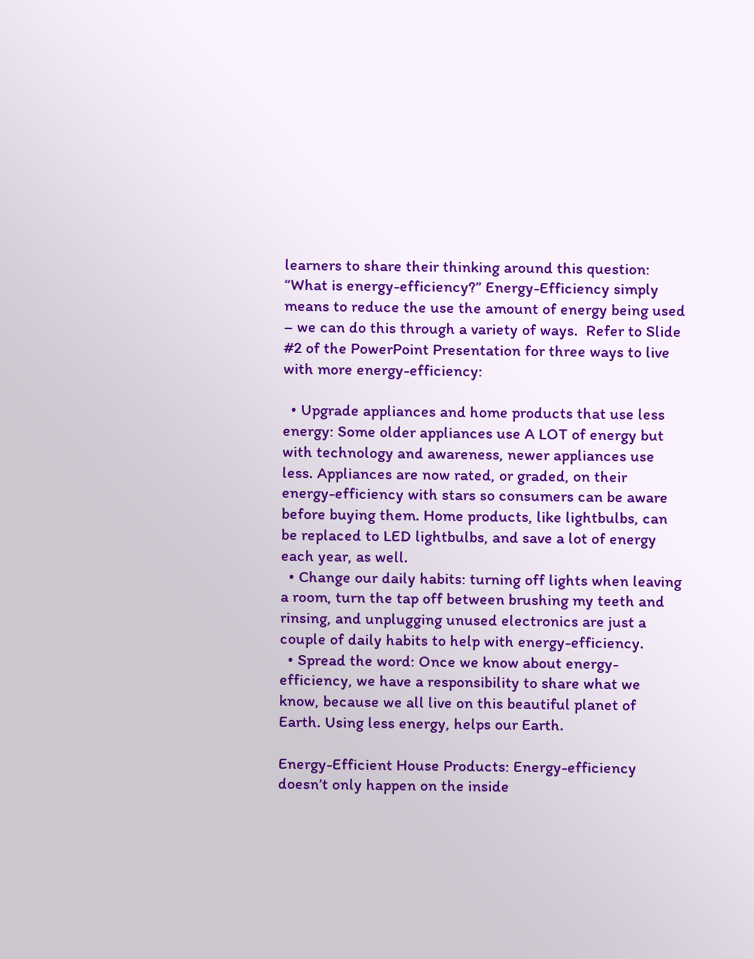learners to share their thinking around this question: “What is energy-efficiency?” Energy-Efficiency simply means to reduce the use the amount of energy being used – we can do this through a variety of ways.  Refer to Slide #2 of the PowerPoint Presentation for three ways to live with more energy-efficiency:

  • Upgrade appliances and home products that use less energy: Some older appliances use A LOT of energy but with technology and awareness, newer appliances use less. Appliances are now rated, or graded, on their energy-efficiency with stars so consumers can be aware before buying them. Home products, like lightbulbs, can be replaced to LED lightbulbs, and save a lot of energy each year, as well.
  • Change our daily habits: turning off lights when leaving a room, turn the tap off between brushing my teeth and rinsing, and unplugging unused electronics are just a couple of daily habits to help with energy-efficiency.
  • Spread the word: Once we know about energy-efficiency, we have a responsibility to share what we know, because we all live on this beautiful planet of Earth. Using less energy, helps our Earth.

Energy-Efficient House Products: Energy-efficiency doesn’t only happen on the inside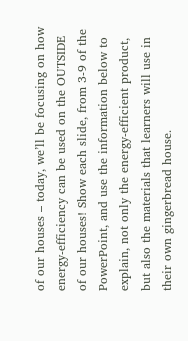of our houses – today, we’ll be focusing on how energy-efficiency can be used on the OUTSIDE of our houses! Show each slide, from 3-9 of the PowerPoint, and use the information below to explain, not only the energy-efficient product, but also the materials that learners will use in their own gingerbread house.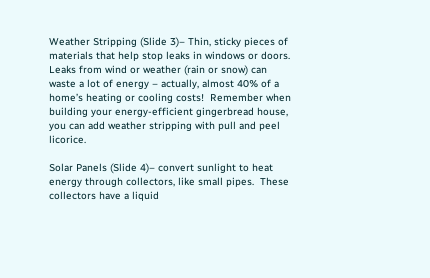Weather Stripping (Slide 3)– Thin, sticky pieces of materials that help stop leaks in windows or doors. Leaks from wind or weather (rain or snow) can waste a lot of energy – actually, almost 40% of a home’s heating or cooling costs!  Remember when building your energy-efficient gingerbread house, you can add weather stripping with pull and peel licorice.

Solar Panels (Slide 4)– convert sunlight to heat energy through collectors, like small pipes.  These collectors have a liquid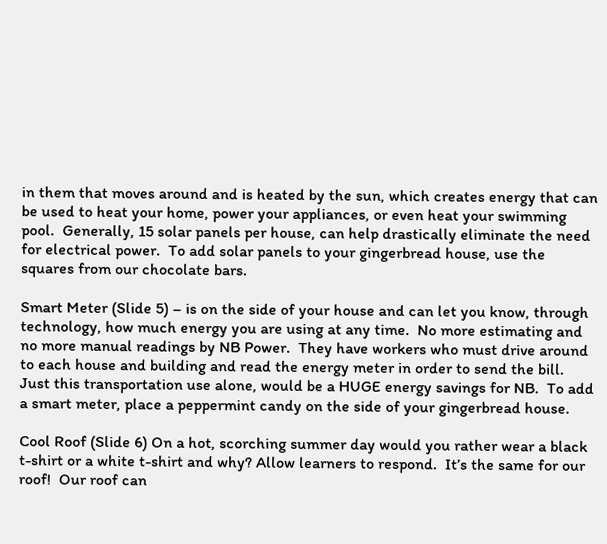in them that moves around and is heated by the sun, which creates energy that can be used to heat your home, power your appliances, or even heat your swimming pool.  Generally, 15 solar panels per house, can help drastically eliminate the need for electrical power.  To add solar panels to your gingerbread house, use the squares from our chocolate bars.

Smart Meter (Slide 5) – is on the side of your house and can let you know, through technology, how much energy you are using at any time.  No more estimating and no more manual readings by NB Power.  They have workers who must drive around to each house and building and read the energy meter in order to send the bill. Just this transportation use alone, would be a HUGE energy savings for NB.  To add a smart meter, place a peppermint candy on the side of your gingerbread house.

Cool Roof (Slide 6) On a hot, scorching summer day would you rather wear a black t-shirt or a white t-shirt and why? Allow learners to respond.  It’s the same for our roof!  Our roof can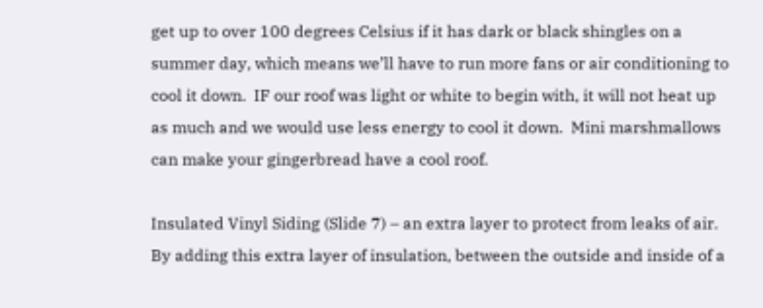get up to over 100 degrees Celsius if it has dark or black shingles on a summer day, which means we’ll have to run more fans or air conditioning to cool it down.  IF our roof was light or white to begin with, it will not heat up as much and we would use less energy to cool it down.  Mini marshmallows can make your gingerbread have a cool roof.

Insulated Vinyl Siding (Slide 7) – an extra layer to protect from leaks of air. By adding this extra layer of insulation, between the outside and inside of a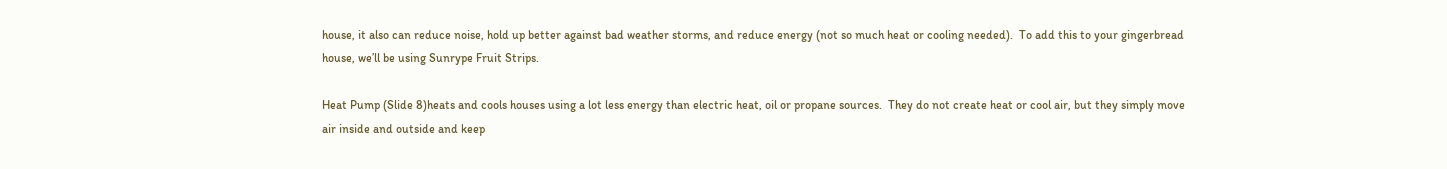house, it also can reduce noise, hold up better against bad weather storms, and reduce energy (not so much heat or cooling needed).  To add this to your gingerbread house, we’ll be using Sunrype Fruit Strips.

Heat Pump (Slide 8)heats and cools houses using a lot less energy than electric heat, oil or propane sources.  They do not create heat or cool air, but they simply move air inside and outside and keep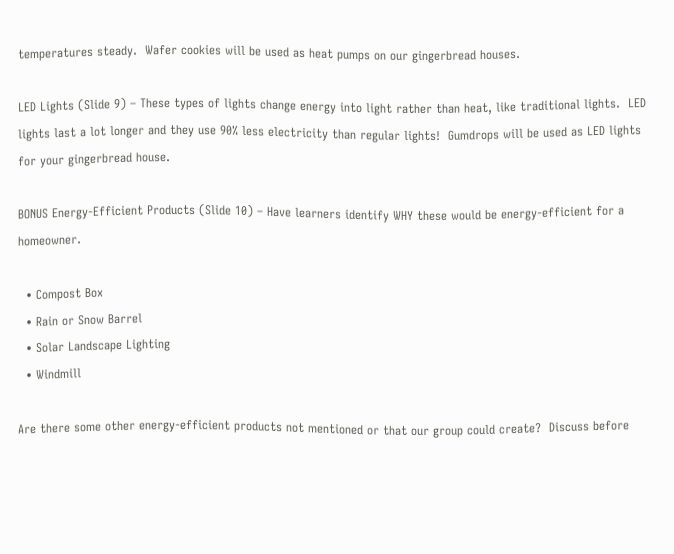temperatures steady.  Wafer cookies will be used as heat pumps on our gingerbread houses.

LED Lights (Slide 9) – These types of lights change energy into light rather than heat, like traditional lights.  LED lights last a lot longer and they use 90% less electricity than regular lights!  Gumdrops will be used as LED lights for your gingerbread house.

BONUS Energy-Efficient Products (Slide 10) – Have learners identify WHY these would be energy-efficient for a homeowner.

  • Compost Box
  • Rain or Snow Barrel
  • Solar Landscape Lighting
  • Windmill

Are there some other energy-efficient products not mentioned or that our group could create?  Discuss before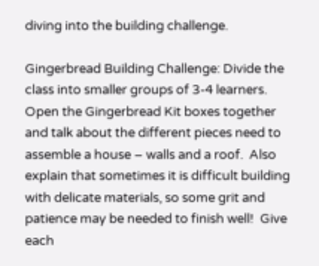diving into the building challenge.

Gingerbread Building Challenge: Divide the class into smaller groups of 3-4 learners. Open the Gingerbread Kit boxes together and talk about the different pieces need to assemble a house – walls and a roof.  Also explain that sometimes it is difficult building with delicate materials, so some grit and patience may be needed to finish well!  Give each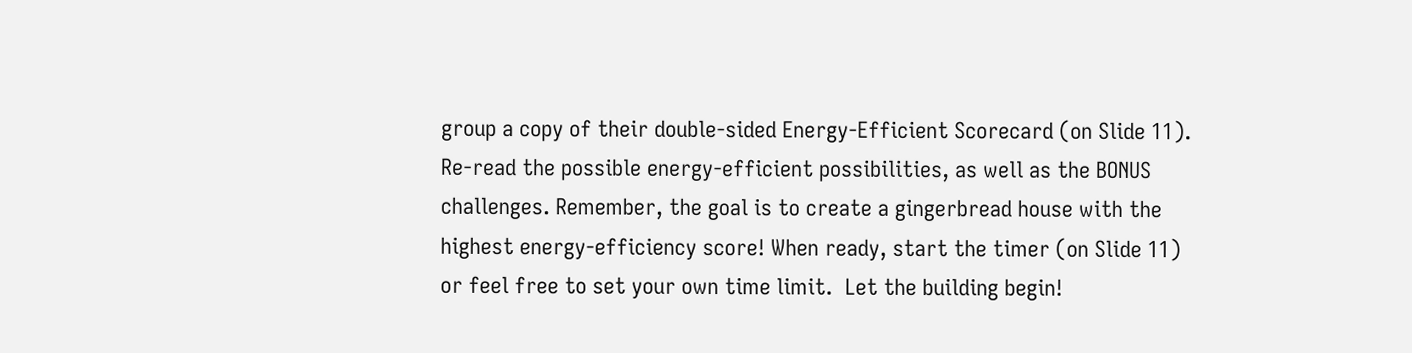group a copy of their double-sided Energy-Efficient Scorecard (on Slide 11).  Re-read the possible energy-efficient possibilities, as well as the BONUS challenges. Remember, the goal is to create a gingerbread house with the highest energy-efficiency score! When ready, start the timer (on Slide 11) or feel free to set your own time limit.  Let the building begin!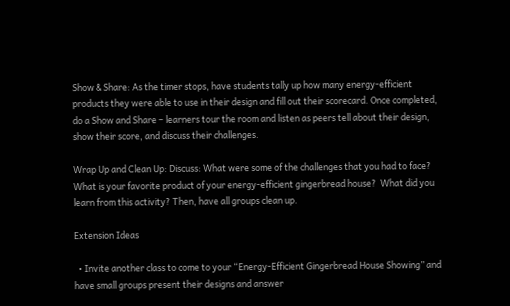Show & Share: As the timer stops, have students tally up how many energy-efficient products they were able to use in their design and fill out their scorecard. Once completed, do a Show and Share – learners tour the room and listen as peers tell about their design, show their score, and discuss their challenges.

Wrap Up and Clean Up: Discuss: What were some of the challenges that you had to face? What is your favorite product of your energy-efficient gingerbread house?  What did you learn from this activity? Then, have all groups clean up.

Extension Ideas

  • Invite another class to come to your “Energy-Efficient Gingerbread House Showing” and have small groups present their designs and answer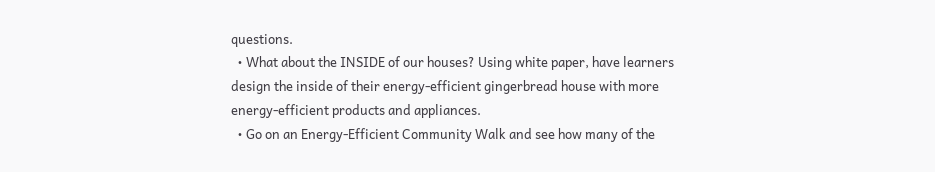questions.
  • What about the INSIDE of our houses? Using white paper, have learners design the inside of their energy-efficient gingerbread house with more energy-efficient products and appliances.
  • Go on an Energy-Efficient Community Walk and see how many of the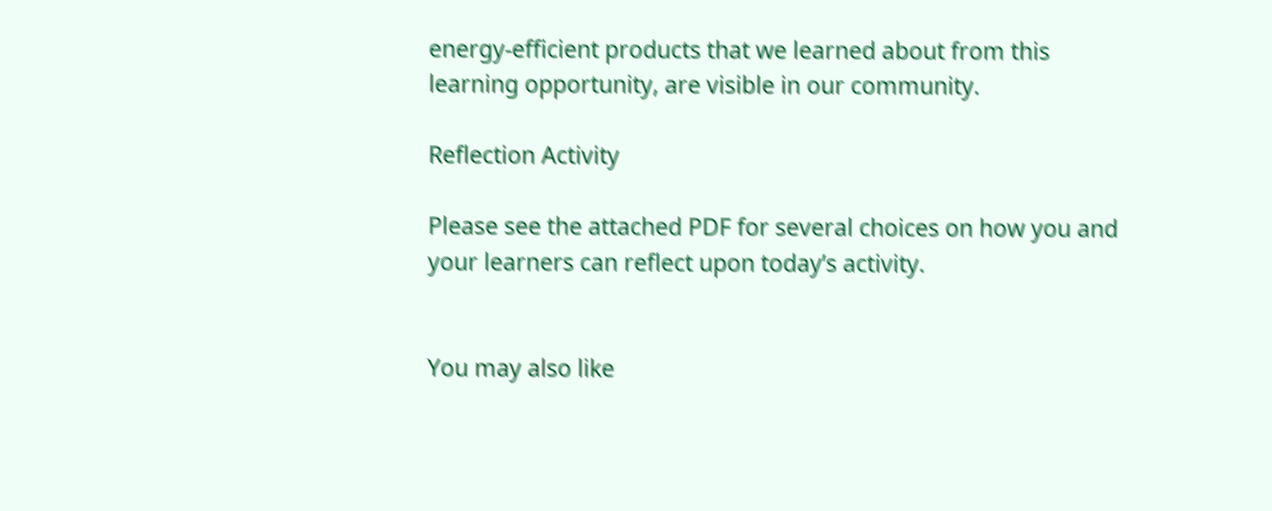energy-efficient products that we learned about from this learning opportunity, are visible in our community.

Reflection Activity

Please see the attached PDF for several choices on how you and your learners can reflect upon today’s activity.


You may also like